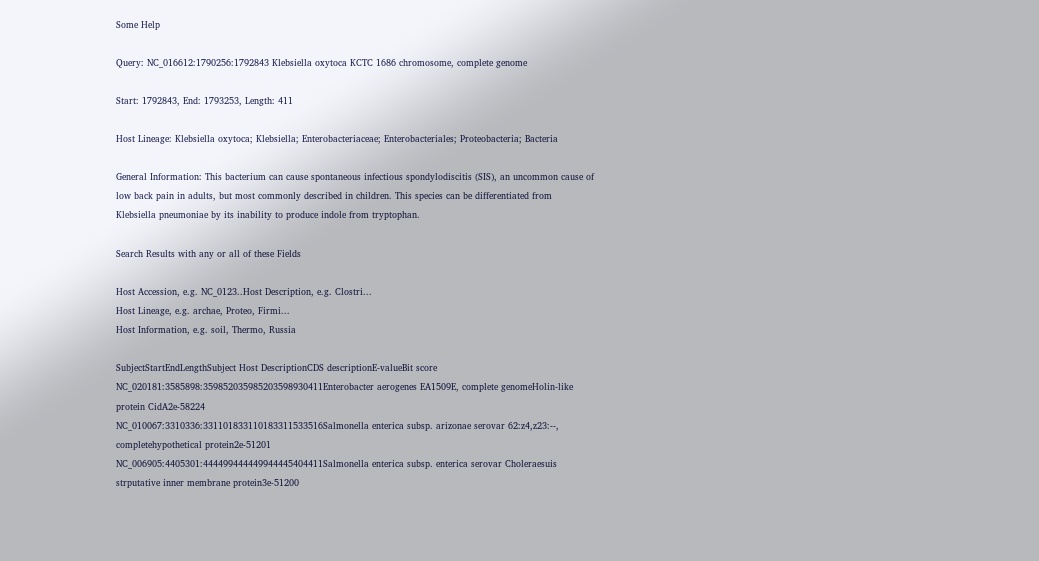Some Help

Query: NC_016612:1790256:1792843 Klebsiella oxytoca KCTC 1686 chromosome, complete genome

Start: 1792843, End: 1793253, Length: 411

Host Lineage: Klebsiella oxytoca; Klebsiella; Enterobacteriaceae; Enterobacteriales; Proteobacteria; Bacteria

General Information: This bacterium can cause spontaneous infectious spondylodiscitis (SIS), an uncommon cause of low back pain in adults, but most commonly described in children. This species can be differentiated from Klebsiella pneumoniae by its inability to produce indole from tryptophan.

Search Results with any or all of these Fields

Host Accession, e.g. NC_0123..Host Description, e.g. Clostri...
Host Lineage, e.g. archae, Proteo, Firmi...
Host Information, e.g. soil, Thermo, Russia

SubjectStartEndLengthSubject Host DescriptionCDS descriptionE-valueBit score
NC_020181:3585898:359852035985203598930411Enterobacter aerogenes EA1509E, complete genomeHolin-like protein CidA2e-58224
NC_010067:3310336:331101833110183311533516Salmonella enterica subsp. arizonae serovar 62:z4,z23:--, completehypothetical protein2e-51201
NC_006905:4405301:444499444449944445404411Salmonella enterica subsp. enterica serovar Choleraesuis strputative inner membrane protein3e-51200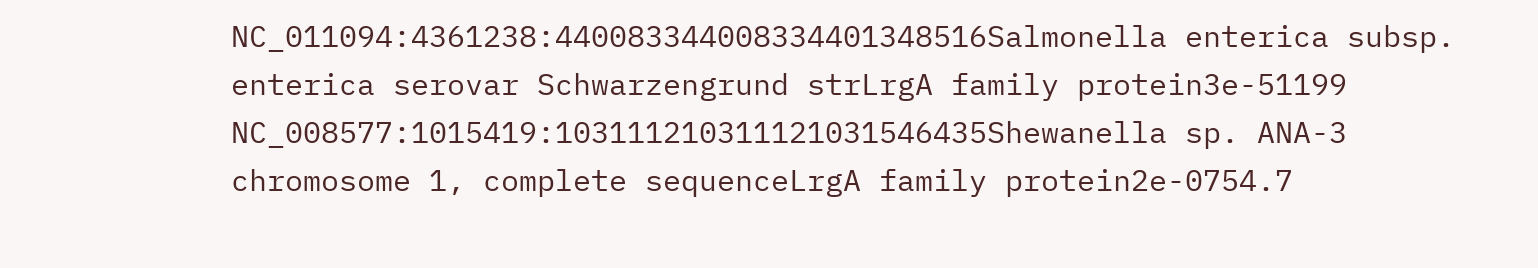NC_011094:4361238:440083344008334401348516Salmonella enterica subsp. enterica serovar Schwarzengrund strLrgA family protein3e-51199
NC_008577:1015419:103111210311121031546435Shewanella sp. ANA-3 chromosome 1, complete sequenceLrgA family protein2e-0754.7